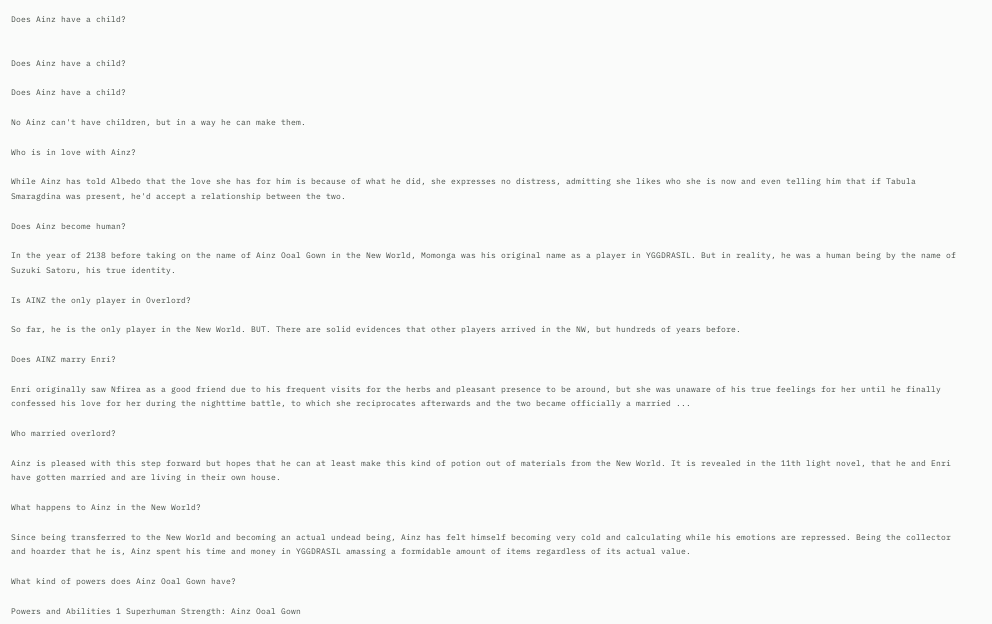Does Ainz have a child?


Does Ainz have a child?

Does Ainz have a child?

No Ainz can't have children, but in a way he can make them.

Who is in love with Ainz?

While Ainz has told Albedo that the love she has for him is because of what he did, she expresses no distress, admitting she likes who she is now and even telling him that if Tabula Smaragdina was present, he'd accept a relationship between the two.

Does Ainz become human?

In the year of 2138 before taking on the name of Ainz Ooal Gown in the New World, Momonga was his original name as a player in YGGDRASIL. But in reality, he was a human being by the name of Suzuki Satoru, his true identity.

Is AINZ the only player in Overlord?

So far, he is the only player in the New World. BUT. There are solid evidences that other players arrived in the NW, but hundreds of years before.

Does AINZ marry Enri?

Enri originally saw Nfirea as a good friend due to his frequent visits for the herbs and pleasant presence to be around, but she was unaware of his true feelings for her until he finally confessed his love for her during the nighttime battle, to which she reciprocates afterwards and the two became officially a married ...

Who married overlord?

Ainz is pleased with this step forward but hopes that he can at least make this kind of potion out of materials from the New World. It is revealed in the 11th light novel, that he and Enri have gotten married and are living in their own house.

What happens to Ainz in the New World?

Since being transferred to the New World and becoming an actual undead being, Ainz has felt himself becoming very cold and calculating while his emotions are repressed. Being the collector and hoarder that he is, Ainz spent his time and money in YGGDRASIL amassing a formidable amount of items regardless of its actual value.

What kind of powers does Ainz Ooal Gown have?

Powers and Abilities 1 Superhuman Strength: Ainz Ooal Gown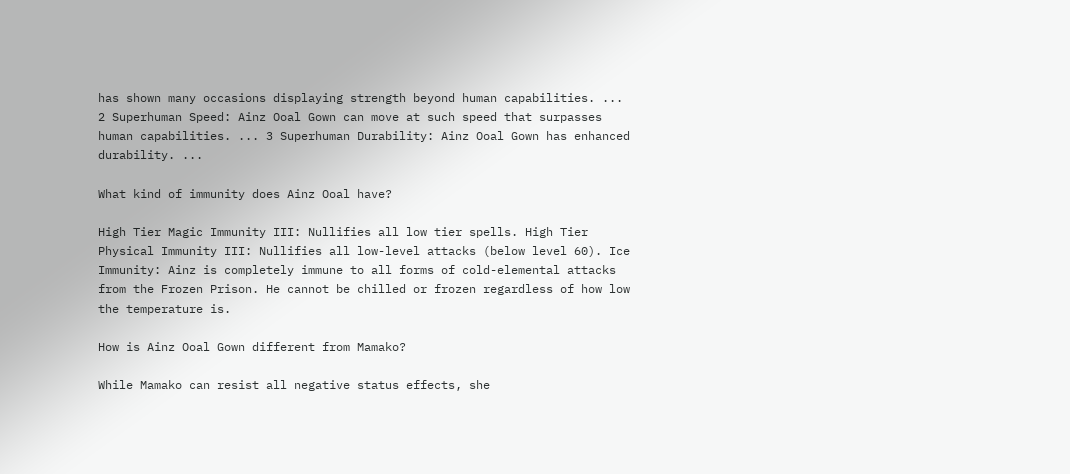has shown many occasions displaying strength beyond human capabilities. ... 2 Superhuman Speed: Ainz Ooal Gown can move at such speed that surpasses human capabilities. ... 3 Superhuman Durability: Ainz Ooal Gown has enhanced durability. ...

What kind of immunity does Ainz Ooal have?

High Tier Magic Immunity III: Nullifies all low tier spells. High Tier Physical Immunity III: Nullifies all low-level attacks (below level 60). Ice Immunity: Ainz is completely immune to all forms of cold-elemental attacks from the Frozen Prison. He cannot be chilled or frozen regardless of how low the temperature is.

How is Ainz Ooal Gown different from Mamako?

While Mamako can resist all negative status effects, she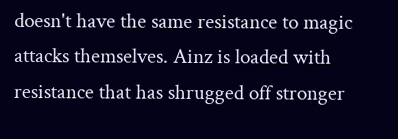doesn't have the same resistance to magic attacks themselves. Ainz is loaded with resistance that has shrugged off stronger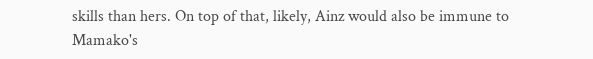skills than hers. On top of that, likely, Ainz would also be immune to Mamako's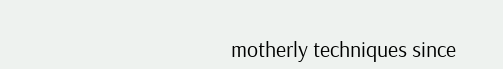motherly techniques since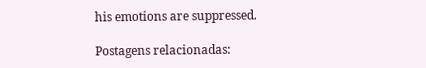his emotions are suppressed.

Postagens relacionadas: